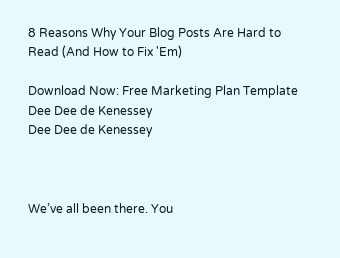8 Reasons Why Your Blog Posts Are Hard to Read (And How to Fix 'Em)

Download Now: Free Marketing Plan Template
Dee Dee de Kenessey
Dee Dee de Kenessey



We’ve all been there. You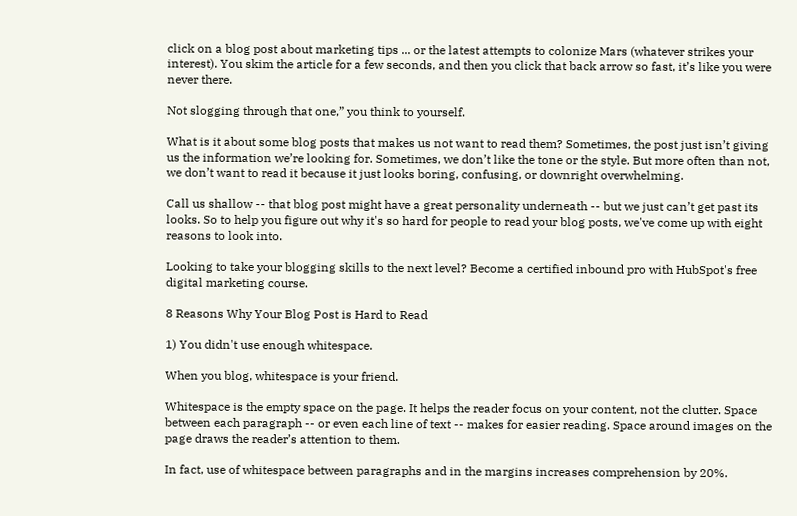click on a blog post about marketing tips ... or the latest attempts to colonize Mars (whatever strikes your interest). You skim the article for a few seconds, and then you click that back arrow so fast, it’s like you were never there.

Not slogging through that one,” you think to yourself.

What is it about some blog posts that makes us not want to read them? Sometimes, the post just isn’t giving us the information we’re looking for. Sometimes, we don’t like the tone or the style. But more often than not, we don’t want to read it because it just looks boring, confusing, or downright overwhelming.

Call us shallow -- that blog post might have a great personality underneath -- but we just can’t get past its looks. So to help you figure out why it's so hard for people to read your blog posts, we've come up with eight reasons to look into.

Looking to take your blogging skills to the next level? Become a certified inbound pro with HubSpot's free digital marketing course.

8 Reasons Why Your Blog Post is Hard to Read

1) You didn't use enough whitespace.

When you blog, whitespace is your friend.

Whitespace is the empty space on the page. It helps the reader focus on your content, not the clutter. Space between each paragraph -- or even each line of text -- makes for easier reading. Space around images on the page draws the reader’s attention to them.

In fact, use of whitespace between paragraphs and in the margins increases comprehension by 20%.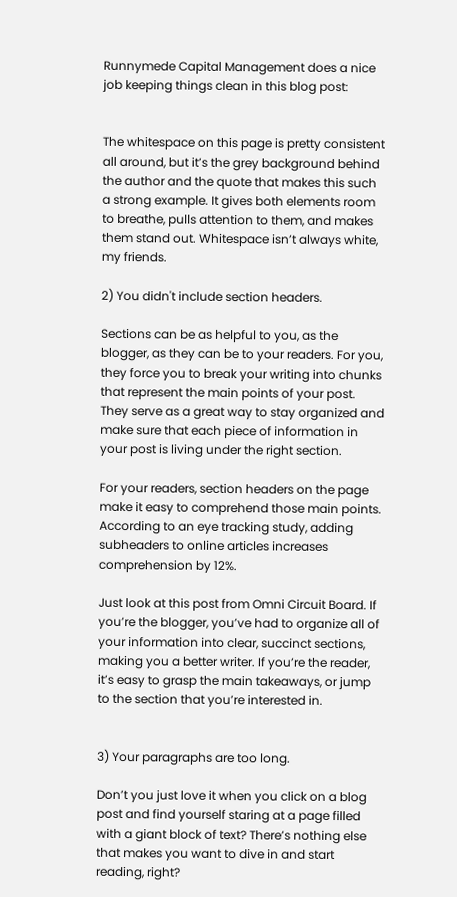Runnymede Capital Management does a nice job keeping things clean in this blog post:


The whitespace on this page is pretty consistent all around, but it’s the grey background behind the author and the quote that makes this such a strong example. It gives both elements room to breathe, pulls attention to them, and makes them stand out. Whitespace isn’t always white, my friends.

2) You didn't include section headers.

Sections can be as helpful to you, as the blogger, as they can be to your readers. For you, they force you to break your writing into chunks that represent the main points of your post. They serve as a great way to stay organized and make sure that each piece of information in your post is living under the right section.

For your readers, section headers on the page make it easy to comprehend those main points. According to an eye tracking study, adding subheaders to online articles increases comprehension by 12%.

Just look at this post from Omni Circuit Board. If you’re the blogger, you’ve had to organize all of your information into clear, succinct sections, making you a better writer. If you’re the reader, it’s easy to grasp the main takeaways, or jump to the section that you’re interested in.


3) Your paragraphs are too long.

Don’t you just love it when you click on a blog post and find yourself staring at a page filled with a giant block of text? There’s nothing else that makes you want to dive in and start reading, right?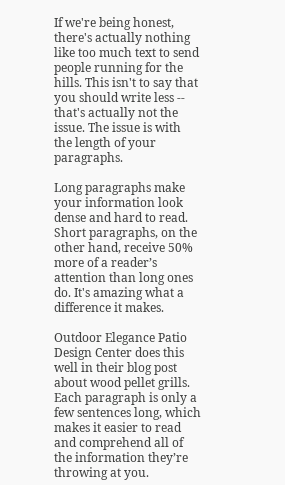If we're being honest, there's actually nothing like too much text to send people running for the hills. This isn't to say that you should write less -- that's actually not the issue. The issue is with the length of your paragraphs.

Long paragraphs make your information look dense and hard to read. Short paragraphs, on the other hand, receive 50% more of a reader’s attention than long ones do. It's amazing what a difference it makes.

Outdoor Elegance Patio Design Center does this well in their blog post about wood pellet grills. Each paragraph is only a few sentences long, which makes it easier to read and comprehend all of the information they’re throwing at you.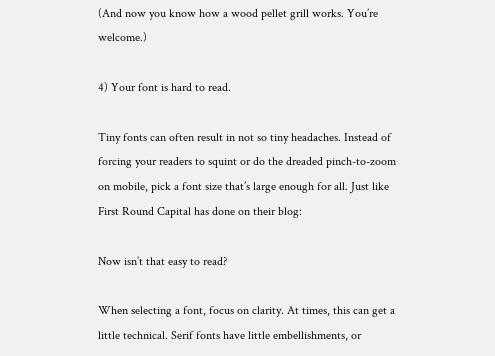(And now you know how a wood pellet grill works. You’re welcome.)

4) Your font is hard to read.

Tiny fonts can often result in not so tiny headaches. Instead of forcing your readers to squint or do the dreaded pinch-to-zoom on mobile, pick a font size that’s large enough for all. Just like First Round Capital has done on their blog:

Now isn’t that easy to read?

When selecting a font, focus on clarity. At times, this can get a little technical. Serif fonts have little embellishments, or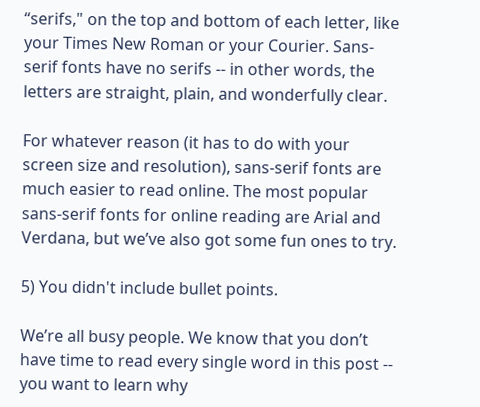“serifs," on the top and bottom of each letter, like your Times New Roman or your Courier. Sans-serif fonts have no serifs -- in other words, the letters are straight, plain, and wonderfully clear.

For whatever reason (it has to do with your screen size and resolution), sans-serif fonts are much easier to read online. The most popular sans-serif fonts for online reading are Arial and Verdana, but we’ve also got some fun ones to try.

5) You didn't include bullet points.

We’re all busy people. We know that you don’t have time to read every single word in this post -- you want to learn why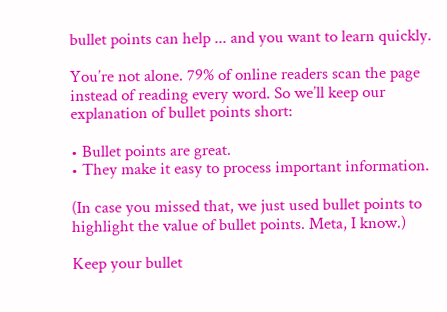bullet points can help ... and you want to learn quickly.

You’re not alone. 79% of online readers scan the page instead of reading every word. So we’ll keep our explanation of bullet points short:

• Bullet points are great.
• They make it easy to process important information.

(In case you missed that, we just used bullet points to highlight the value of bullet points. Meta, I know.)

Keep your bullet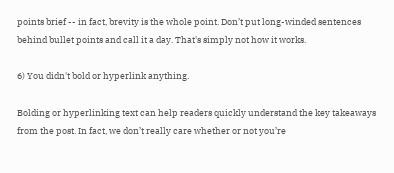points brief -- in fact, brevity is the whole point. Don’t put long-winded sentences behind bullet points and call it a day. That's simply not how it works.

6) You didn't bold or hyperlink anything.

Bolding or hyperlinking text can help readers quickly understand the key takeaways from the post. In fact, we don’t really care whether or not you’re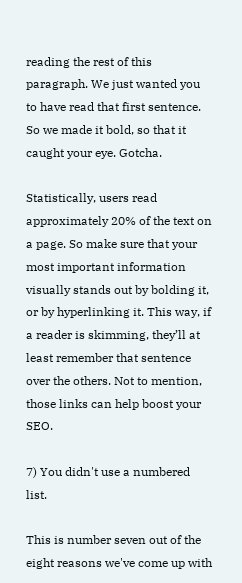reading the rest of this paragraph. We just wanted you to have read that first sentence. So we made it bold, so that it caught your eye. Gotcha.

Statistically, users read approximately 20% of the text on a page. So make sure that your most important information visually stands out by bolding it, or by hyperlinking it. This way, if a reader is skimming, they’ll at least remember that sentence over the others. Not to mention, those links can help boost your SEO.

7) You didn't use a numbered list.

This is number seven out of the eight reasons we've come up with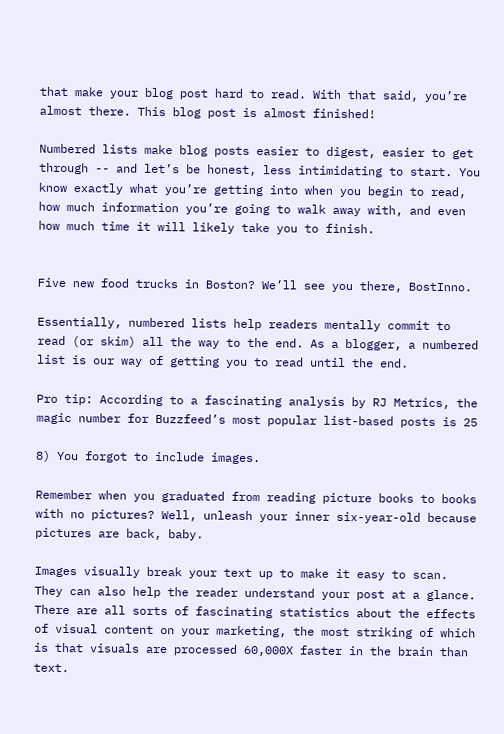that make your blog post hard to read. With that said, you’re almost there. This blog post is almost finished!

Numbered lists make blog posts easier to digest, easier to get through -- and let’s be honest, less intimidating to start. You know exactly what you’re getting into when you begin to read, how much information you’re going to walk away with, and even how much time it will likely take you to finish.


Five new food trucks in Boston? We’ll see you there, BostInno.

Essentially, numbered lists help readers mentally commit to read (or skim) all the way to the end. As a blogger, a numbered list is our way of getting you to read until the end.

Pro tip: According to a fascinating analysis by RJ Metrics, the magic number for Buzzfeed’s most popular list-based posts is 25

8) You forgot to include images.

Remember when you graduated from reading picture books to books with no pictures? Well, unleash your inner six-year-old because pictures are back, baby.

Images visually break your text up to make it easy to scan. They can also help the reader understand your post at a glance. There are all sorts of fascinating statistics about the effects of visual content on your marketing, the most striking of which is that visuals are processed 60,000X faster in the brain than text.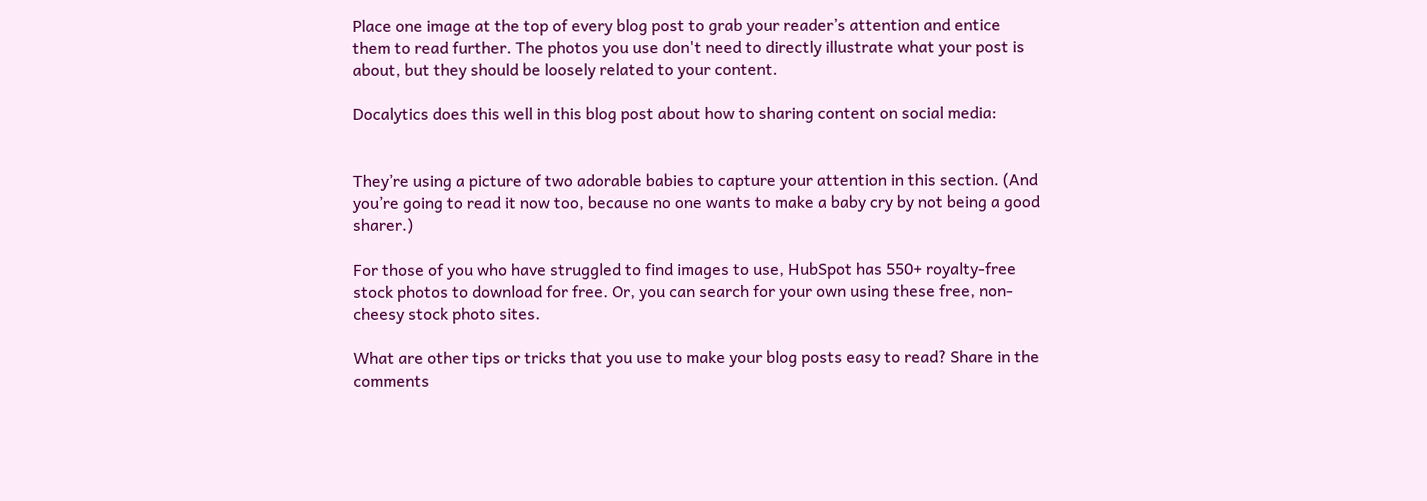Place one image at the top of every blog post to grab your reader’s attention and entice them to read further. The photos you use don't need to directly illustrate what your post is about, but they should be loosely related to your content.

Docalytics does this well in this blog post about how to sharing content on social media:


They’re using a picture of two adorable babies to capture your attention in this section. (And you’re going to read it now too, because no one wants to make a baby cry by not being a good sharer.)

For those of you who have struggled to find images to use, HubSpot has 550+ royalty-free stock photos to download for free. Or, you can search for your own using these free, non-cheesy stock photo sites.

What are other tips or tricks that you use to make your blog posts easy to read? Share in the comments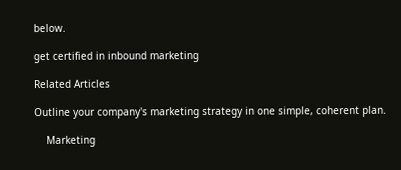below.

get certified in inbound marketing

Related Articles

Outline your company's marketing strategy in one simple, coherent plan.

    Marketing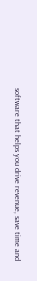software that helps you drive revenue, save time and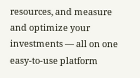resources, and measure and optimize your investments — all on one easy-to-use platform